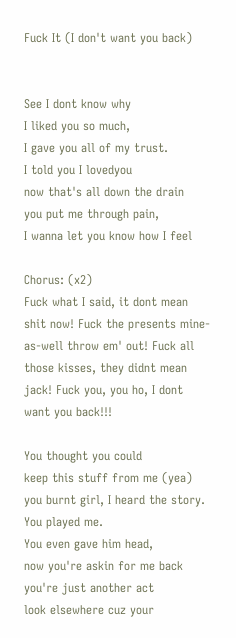Fuck It (I don't want you back)


See I dont know why
I liked you so much,
I gave you all of my trust.
I told you I lovedyou
now that's all down the drain
you put me through pain,
I wanna let you know how I feel

Chorus: (x2)
Fuck what I said, it dont mean shit now! Fuck the presents mine-as-well throw em' out! Fuck all those kisses, they didnt mean jack! Fuck you, you ho, I dont want you back!!!

You thought you could
keep this stuff from me (yea)
you burnt girl, I heard the story.
You played me.
You even gave him head,
now you're askin for me back
you're just another act
look elsewhere cuz your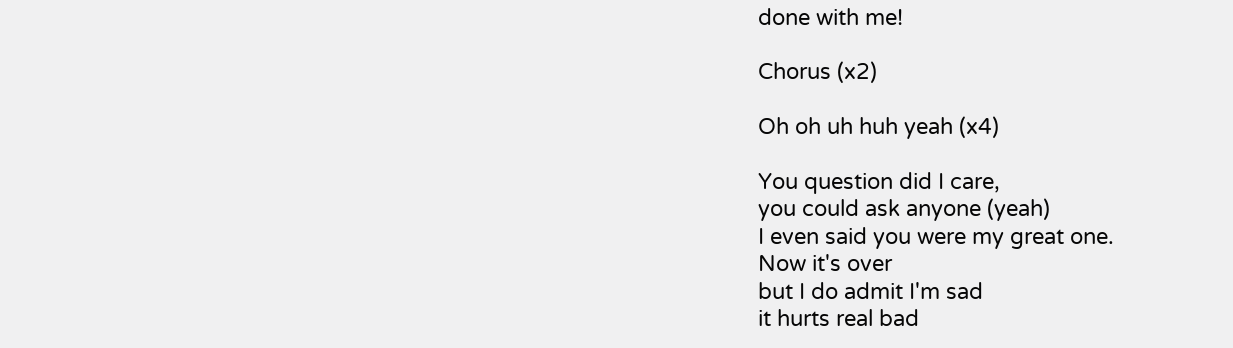done with me!

Chorus (x2)

Oh oh uh huh yeah (x4)

You question did I care,
you could ask anyone (yeah)
I even said you were my great one.
Now it's over
but I do admit I'm sad
it hurts real bad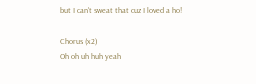but I can't sweat that cuz I loved a ho!

Chorus (x2)
Oh oh uh huh yeah